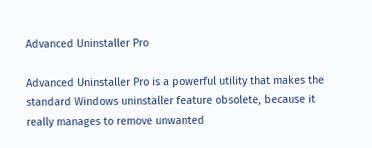Advanced Uninstaller Pro

Advanced Uninstaller Pro is a powerful utility that makes the standard Windows uninstaller feature obsolete, because it really manages to remove unwanted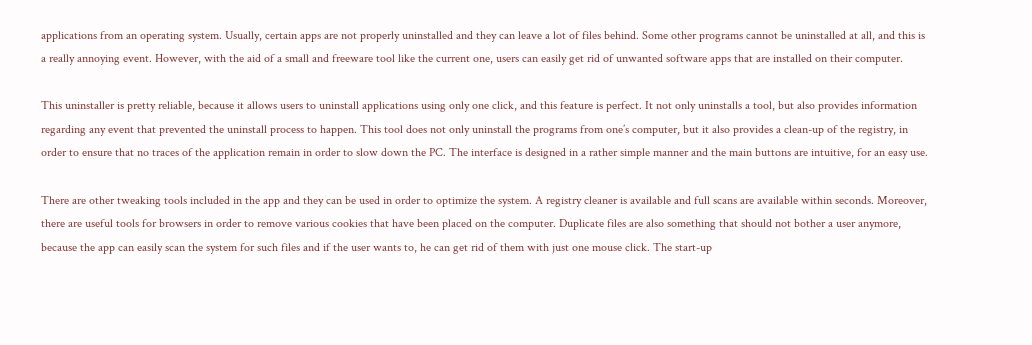applications from an operating system. Usually, certain apps are not properly uninstalled and they can leave a lot of files behind. Some other programs cannot be uninstalled at all, and this is a really annoying event. However, with the aid of a small and freeware tool like the current one, users can easily get rid of unwanted software apps that are installed on their computer.

This uninstaller is pretty reliable, because it allows users to uninstall applications using only one click, and this feature is perfect. It not only uninstalls a tool, but also provides information regarding any event that prevented the uninstall process to happen. This tool does not only uninstall the programs from one’s computer, but it also provides a clean-up of the registry, in order to ensure that no traces of the application remain in order to slow down the PC. The interface is designed in a rather simple manner and the main buttons are intuitive, for an easy use.

There are other tweaking tools included in the app and they can be used in order to optimize the system. A registry cleaner is available and full scans are available within seconds. Moreover, there are useful tools for browsers in order to remove various cookies that have been placed on the computer. Duplicate files are also something that should not bother a user anymore, because the app can easily scan the system for such files and if the user wants to, he can get rid of them with just one mouse click. The start-up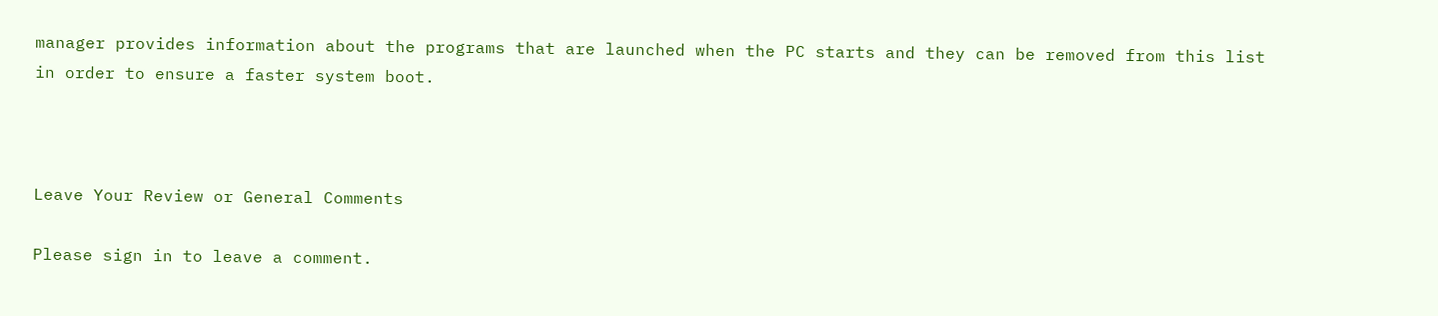manager provides information about the programs that are launched when the PC starts and they can be removed from this list in order to ensure a faster system boot.



Leave Your Review or General Comments

Please sign in to leave a comment.